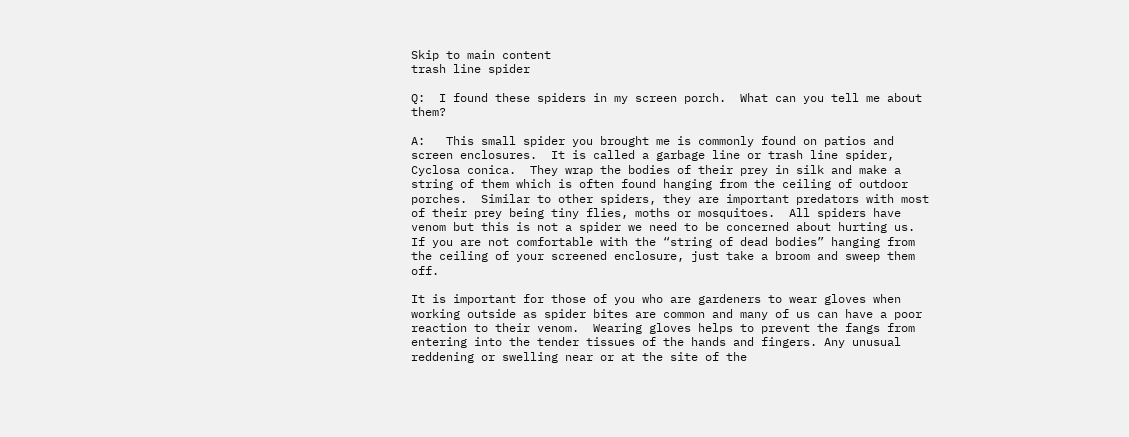Skip to main content
trash line spider

Q:  I found these spiders in my screen porch.  What can you tell me about them?

A:   This small spider you brought me is commonly found on patios and screen enclosures.  It is called a garbage line or trash line spider, Cyclosa conica.  They wrap the bodies of their prey in silk and make a string of them which is often found hanging from the ceiling of outdoor porches.  Similar to other spiders, they are important predators with most of their prey being tiny flies, moths or mosquitoes.  All spiders have venom but this is not a spider we need to be concerned about hurting us. If you are not comfortable with the “string of dead bodies” hanging from the ceiling of your screened enclosure, just take a broom and sweep them off.

It is important for those of you who are gardeners to wear gloves when working outside as spider bites are common and many of us can have a poor reaction to their venom.  Wearing gloves helps to prevent the fangs from entering into the tender tissues of the hands and fingers. Any unusual reddening or swelling near or at the site of the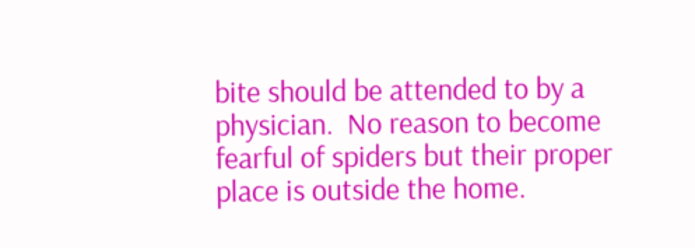bite should be attended to by a physician.  No reason to become fearful of spiders but their proper place is outside the home.